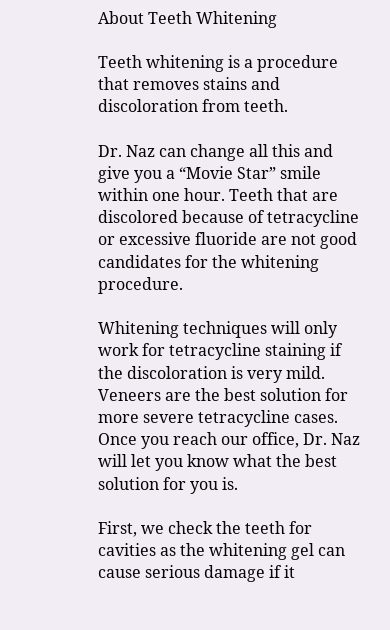About Teeth Whitening

Teeth whitening is a procedure that removes stains and discoloration from teeth.

Dr. Naz can change all this and give you a “Movie Star” smile within one hour. Teeth that are discolored because of tetracycline or excessive fluoride are not good candidates for the whitening procedure.

Whitening techniques will only work for tetracycline staining if the discoloration is very mild. Veneers are the best solution for more severe tetracycline cases. Once you reach our office, Dr. Naz will let you know what the best solution for you is.

First, we check the teeth for cavities as the whitening gel can cause serious damage if it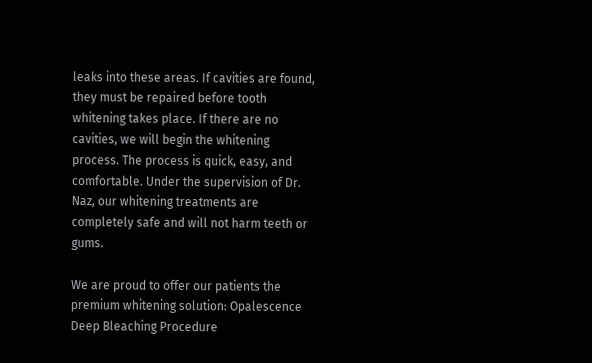leaks into these areas. If cavities are found, they must be repaired before tooth whitening takes place. If there are no cavities, we will begin the whitening process. The process is quick, easy, and comfortable. Under the supervision of Dr. Naz, our whitening treatments are completely safe and will not harm teeth or gums.

We are proud to offer our patients the premium whitening solution: Opalescence Deep Bleaching Procedure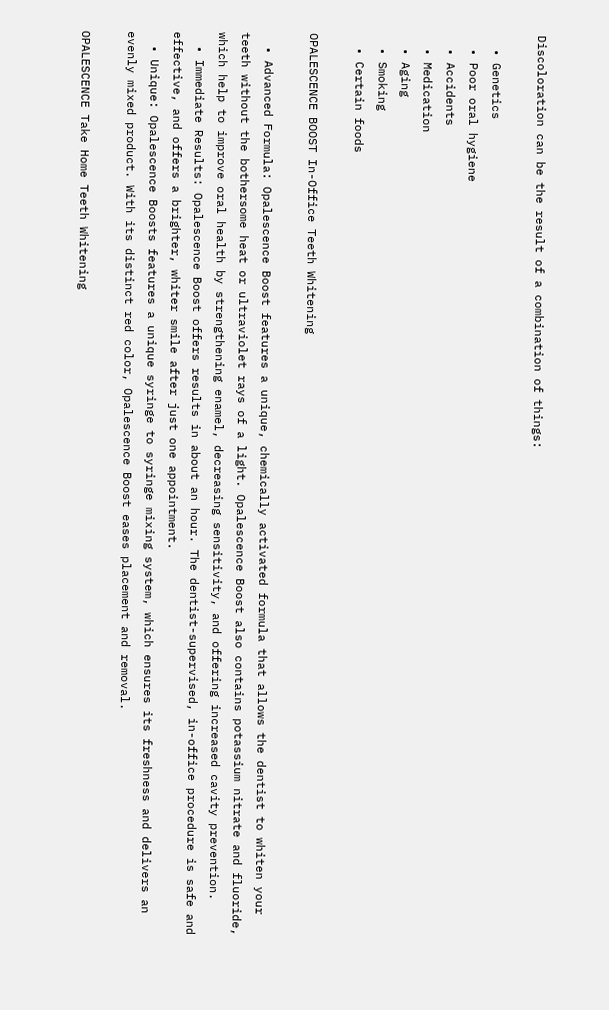Discoloration can be the result of a combination of things:

  • Genetics
  • Poor oral hygiene
  • Accidents
  • Medication
  • Aging
  • Smoking
  • Certain foods

OPALESCENCE BOOST In-Office Teeth Whitening

  • Advanced Formula: Opalescence Boost features a unique, chemically activated formula that allows the dentist to whiten your teeth without the bothersome heat or ultraviolet rays of a light. Opalescence Boost also contains potassium nitrate and fluoride, which help to improve oral health by strengthening enamel, decreasing sensitivity, and offering increased cavity prevention.
  • Immediate Results: Opalescence Boost offers results in about an hour. The dentist-supervised, in-office procedure is safe and effective, and offers a brighter, whiter smile after just one appointment.
  • Unique: Opalescence Boosts features a unique syringe to syringe mixing system, which ensures its freshness and delivers an evenly mixed product. With its distinct red color, Opalescence Boost eases placement and removal.

OPALESCENCE Take Home Teeth Whitening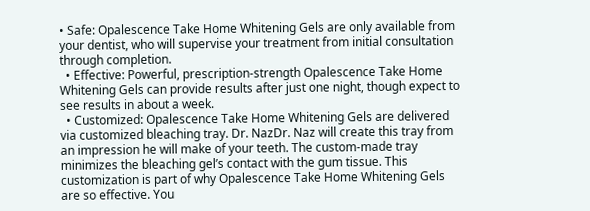• Safe: Opalescence Take Home Whitening Gels are only available from your dentist, who will supervise your treatment from initial consultation through completion.
  • Effective: Powerful, prescription-strength Opalescence Take Home Whitening Gels can provide results after just one night, though expect to see results in about a week.
  • Customized: Opalescence Take Home Whitening Gels are delivered via customized bleaching tray. Dr. NazDr. Naz will create this tray from an impression he will make of your teeth. The custom-made tray minimizes the bleaching gel’s contact with the gum tissue. This customization is part of why Opalescence Take Home Whitening Gels are so effective. You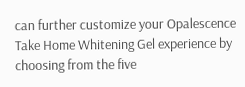can further customize your Opalescence Take Home Whitening Gel experience by choosing from the five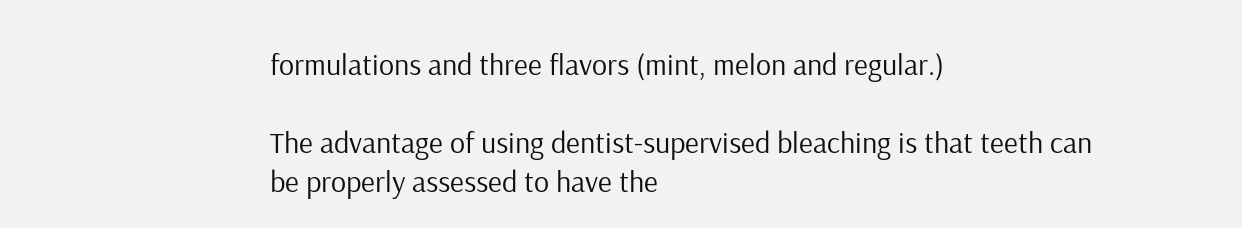formulations and three flavors (mint, melon and regular.)

The advantage of using dentist-supervised bleaching is that teeth can be properly assessed to have the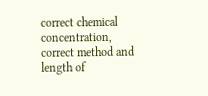correct chemical concentration, correct method and length of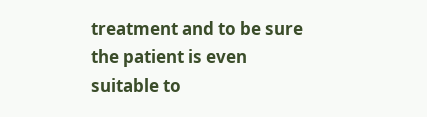treatment and to be sure the patient is even suitable to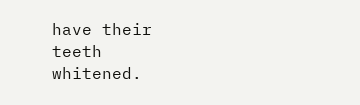have their teeth whitened.